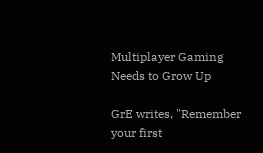Multiplayer Gaming Needs to Grow Up

GrE writes, "Remember your first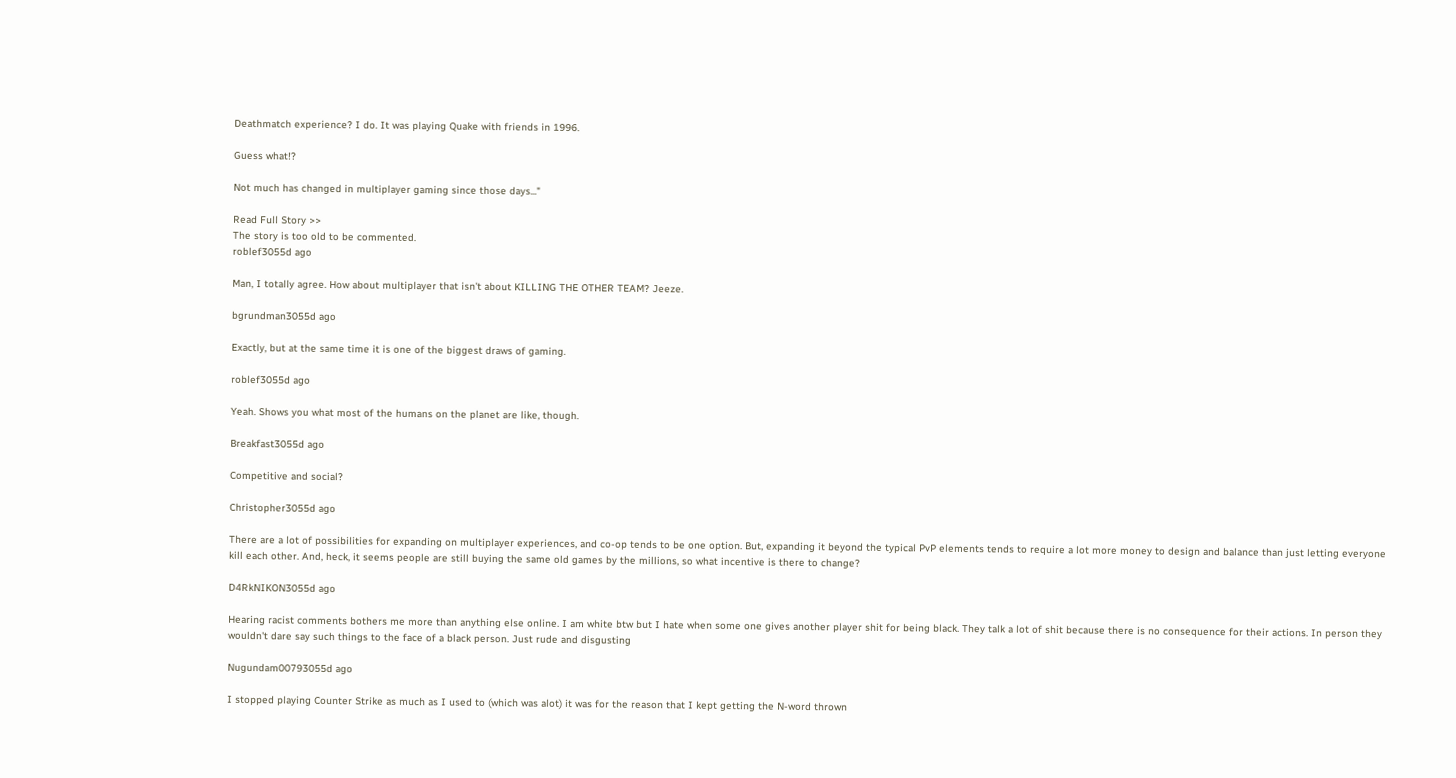Deathmatch experience? I do. It was playing Quake with friends in 1996.

Guess what!?

Not much has changed in multiplayer gaming since those days..."

Read Full Story >>
The story is too old to be commented.
roblef3055d ago

Man, I totally agree. How about multiplayer that isn't about KILLING THE OTHER TEAM? Jeeze.

bgrundman3055d ago

Exactly, but at the same time it is one of the biggest draws of gaming.

roblef3055d ago

Yeah. Shows you what most of the humans on the planet are like, though.

Breakfast3055d ago

Competitive and social?

Christopher3055d ago

There are a lot of possibilities for expanding on multiplayer experiences, and co-op tends to be one option. But, expanding it beyond the typical PvP elements tends to require a lot more money to design and balance than just letting everyone kill each other. And, heck, it seems people are still buying the same old games by the millions, so what incentive is there to change?

D4RkNIKON3055d ago

Hearing racist comments bothers me more than anything else online. I am white btw but I hate when some one gives another player shit for being black. They talk a lot of shit because there is no consequence for their actions. In person they wouldn't dare say such things to the face of a black person. Just rude and disgusting

Nugundam00793055d ago

I stopped playing Counter Strike as much as I used to (which was alot) it was for the reason that I kept getting the N-word thrown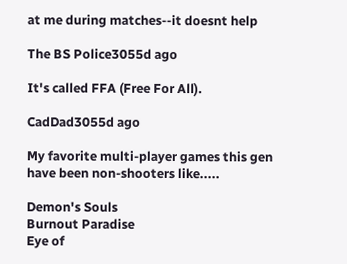at me during matches--it doesnt help

The BS Police3055d ago

It's called FFA (Free For All).

CadDad3055d ago

My favorite multi-player games this gen have been non-shooters like.....

Demon's Souls
Burnout Paradise
Eye of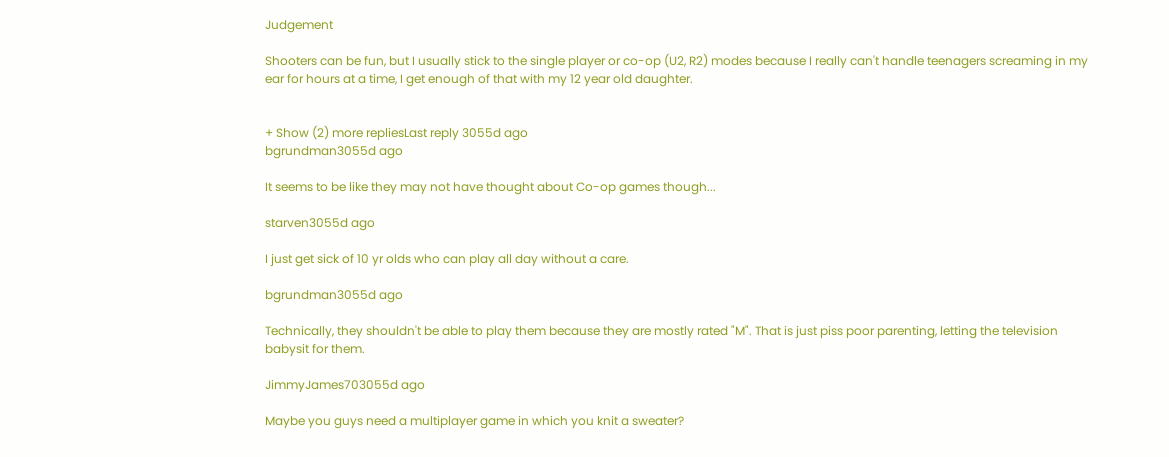Judgement

Shooters can be fun, but I usually stick to the single player or co-op (U2, R2) modes because I really can't handle teenagers screaming in my ear for hours at a time, I get enough of that with my 12 year old daughter.


+ Show (2) more repliesLast reply 3055d ago
bgrundman3055d ago

It seems to be like they may not have thought about Co-op games though...

starven3055d ago

I just get sick of 10 yr olds who can play all day without a care.

bgrundman3055d ago

Technically, they shouldn't be able to play them because they are mostly rated "M". That is just piss poor parenting, letting the television babysit for them.

JimmyJames703055d ago

Maybe you guys need a multiplayer game in which you knit a sweater?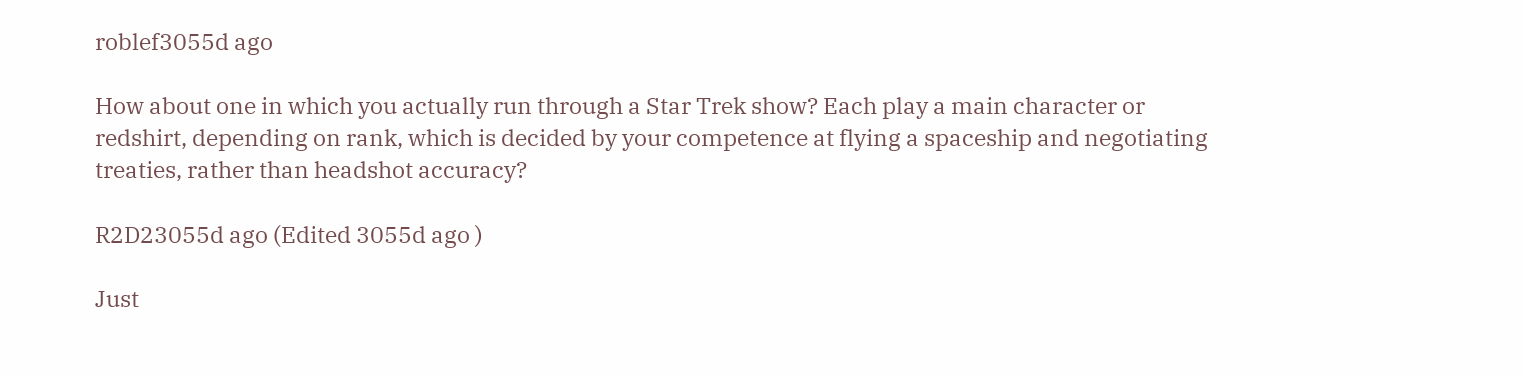roblef3055d ago

How about one in which you actually run through a Star Trek show? Each play a main character or redshirt, depending on rank, which is decided by your competence at flying a spaceship and negotiating treaties, rather than headshot accuracy?

R2D23055d ago (Edited 3055d ago )

Just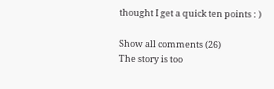thought I get a quick ten points : )

Show all comments (26)
The story is too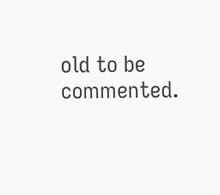old to be commented.